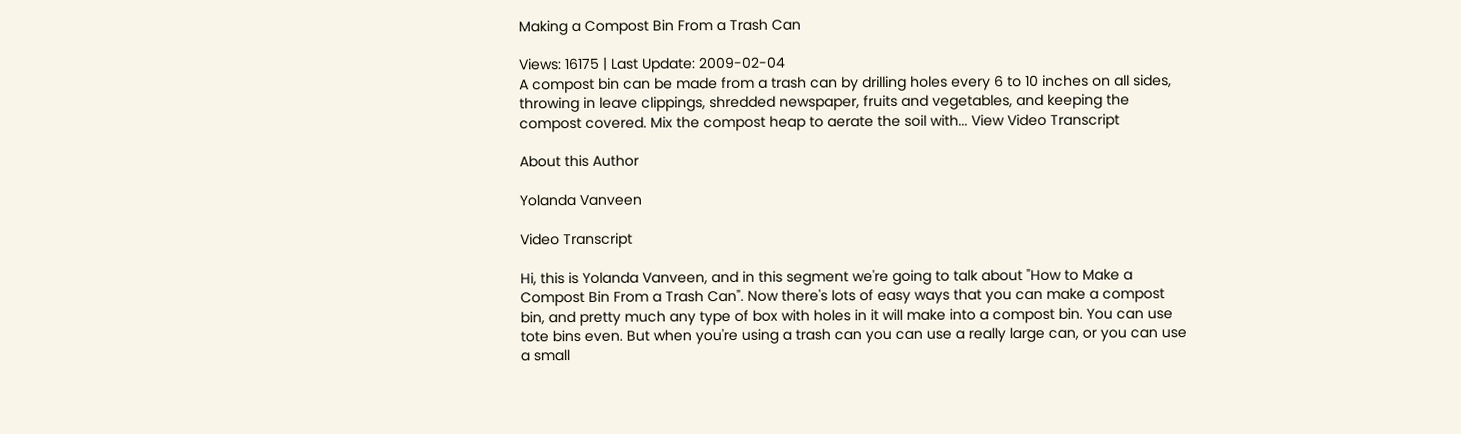Making a Compost Bin From a Trash Can

Views: 16175 | Last Update: 2009-02-04
A compost bin can be made from a trash can by drilling holes every 6 to 10 inches on all sides, throwing in leave clippings, shredded newspaper, fruits and vegetables, and keeping the compost covered. Mix the compost heap to aerate the soil with... View Video Transcript

About this Author

Yolanda Vanveen

Video Transcript

Hi, this is Yolanda Vanveen, and in this segment we're going to talk about "How to Make a Compost Bin From a Trash Can". Now there's lots of easy ways that you can make a compost bin, and pretty much any type of box with holes in it will make into a compost bin. You can use tote bins even. But when you're using a trash can you can use a really large can, or you can use a small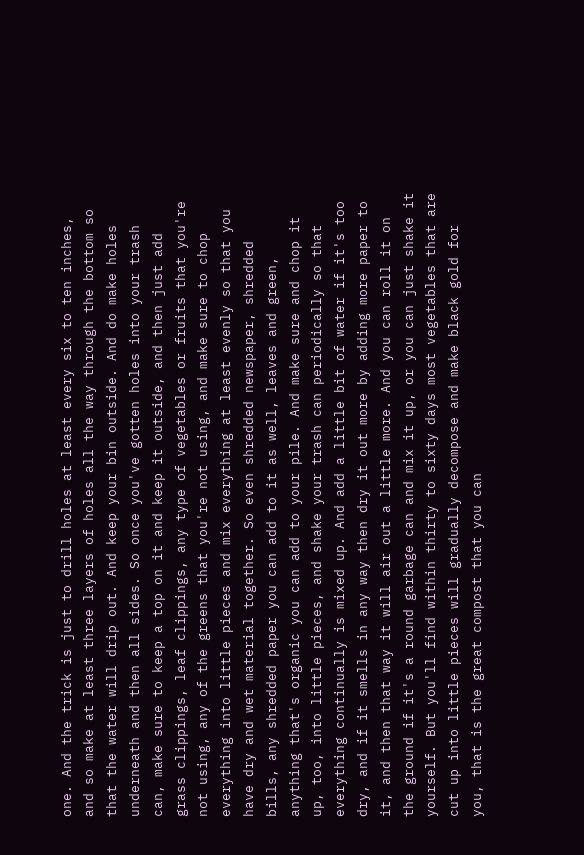one. And the trick is just to drill holes at least every six to ten inches, and so make at least three layers of holes all the way through the bottom so that the water will drip out. And keep your bin outside. And do make holes underneath and then all sides. So once you've gotten holes into your trash can, make sure to keep a top on it and keep it outside, and then just add grass clippings, leaf clippings, any type of vegetables or fruits that you're not using, any of the greens that you're not using, and make sure to chop everything into little pieces and mix everything at least evenly so that you have dry and wet material together. So even shredded newspaper, shredded bills, any shredded paper you can add to it as well, leaves and green, anything that's organic you can add to your pile. And make sure and chop it up, too, into little pieces, and shake your trash can periodically so that everything continually is mixed up. And add a little bit of water if it's too dry, and if it smells in any way then dry it out more by adding more paper to it, and then that way it will air out a little more. And you can roll it on the ground if it's a round garbage can and mix it up, or you can just shake it yourself. But you'll find within thirty to sixty days most vegetables that are cut up into little pieces will gradually decompose and make black gold for you, that is the great compost that you can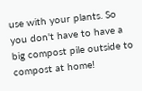use with your plants. So you don't have to have a big compost pile outside to compost at home!